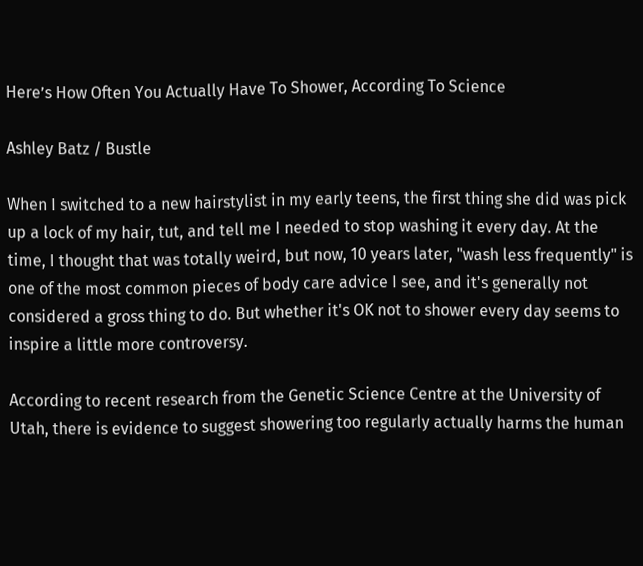Here’s How Often You Actually Have To Shower, According To Science

Ashley Batz / Bustle

When I switched to a new hairstylist in my early teens, the first thing she did was pick up a lock of my hair, tut, and tell me I needed to stop washing it every day. At the time, I thought that was totally weird, but now, 10 years later, "wash less frequently" is one of the most common pieces of body care advice I see, and it's generally not considered a gross thing to do. But whether it's OK not to shower every day seems to inspire a little more controversy.

According to recent research from the Genetic Science Centre at the University of Utah, there is evidence to suggest showering too regularly actually harms the human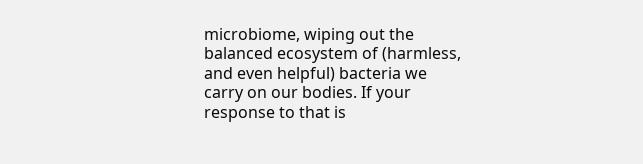microbiome, wiping out the balanced ecosystem of (harmless, and even helpful) bacteria we carry on our bodies. If your response to that is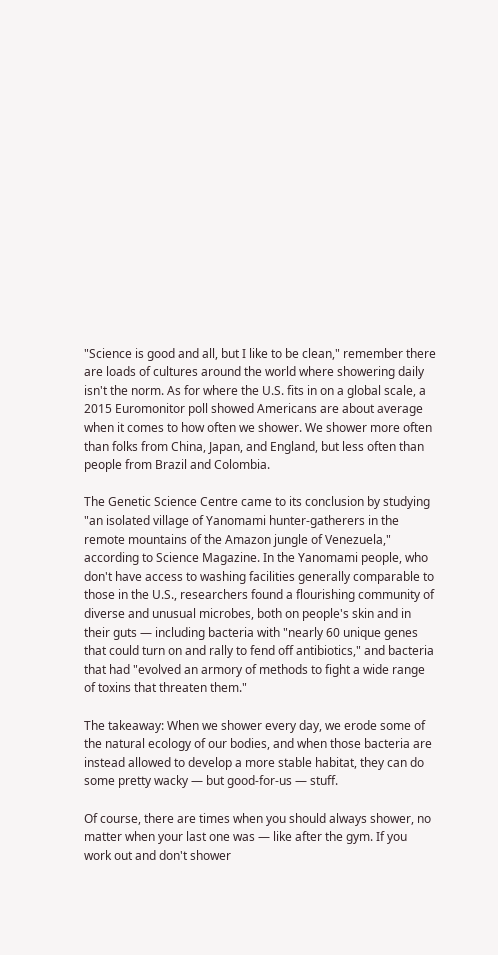"Science is good and all, but I like to be clean," remember there are loads of cultures around the world where showering daily isn't the norm. As for where the U.S. fits in on a global scale, a 2015 Euromonitor poll showed Americans are about average when it comes to how often we shower. We shower more often than folks from China, Japan, and England, but less often than people from Brazil and Colombia.

The Genetic Science Centre came to its conclusion by studying "an isolated village of Yanomami hunter-gatherers in the remote mountains of the Amazon jungle of Venezuela," according to Science Magazine. In the Yanomami people, who don't have access to washing facilities generally comparable to those in the U.S., researchers found a flourishing community of diverse and unusual microbes, both on people's skin and in their guts — including bacteria with "nearly 60 unique genes that could turn on and rally to fend off antibiotics," and bacteria that had "evolved an armory of methods to fight a wide range of toxins that threaten them."

The takeaway: When we shower every day, we erode some of the natural ecology of our bodies, and when those bacteria are instead allowed to develop a more stable habitat, they can do some pretty wacky — but good-for-us — stuff.

Of course, there are times when you should always shower, no matter when your last one was — like after the gym. If you work out and don't shower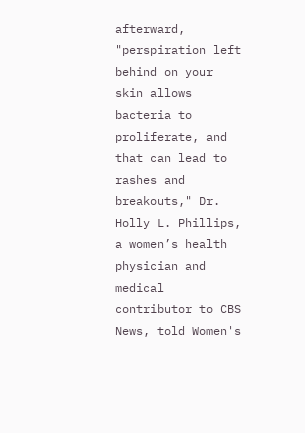afterward, "perspiration left behind on your skin allows bacteria to proliferate, and that can lead to rashes and breakouts," Dr. Holly L. Phillips, a women’s health physician and medical contributor to CBS News, told Women's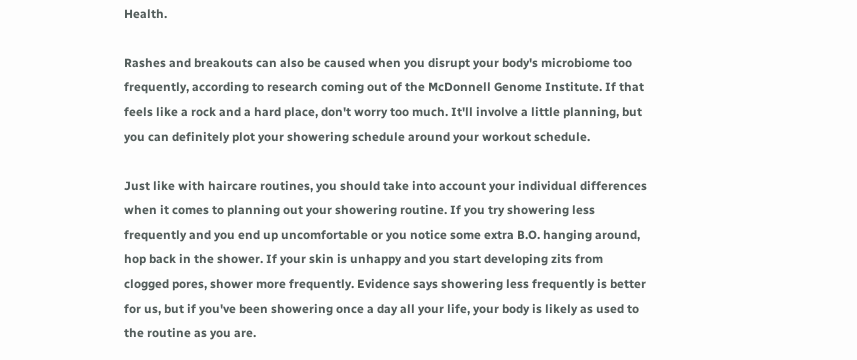Health.

Rashes and breakouts can also be caused when you disrupt your body's microbiome too frequently, according to research coming out of the McDonnell Genome Institute. If that feels like a rock and a hard place, don't worry too much. It'll involve a little planning, but you can definitely plot your showering schedule around your workout schedule.

Just like with haircare routines, you should take into account your individual differences when it comes to planning out your showering routine. If you try showering less frequently and you end up uncomfortable or you notice some extra B.O. hanging around, hop back in the shower. If your skin is unhappy and you start developing zits from clogged pores, shower more frequently. Evidence says showering less frequently is better for us, but if you've been showering once a day all your life, your body is likely as used to the routine as you are.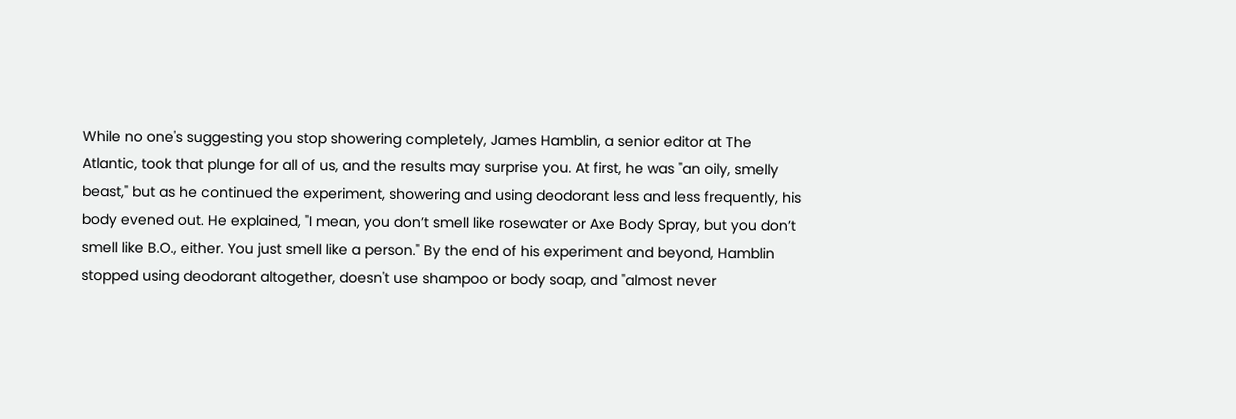While no one's suggesting you stop showering completely, James Hamblin, a senior editor at The Atlantic, took that plunge for all of us, and the results may surprise you. At first, he was "an oily, smelly beast," but as he continued the experiment, showering and using deodorant less and less frequently, his body evened out. He explained, "I mean, you don’t smell like rosewater or Axe Body Spray, but you don’t smell like B.O., either. You just smell like a person." By the end of his experiment and beyond, Hamblin stopped using deodorant altogether, doesn't use shampoo or body soap, and "almost never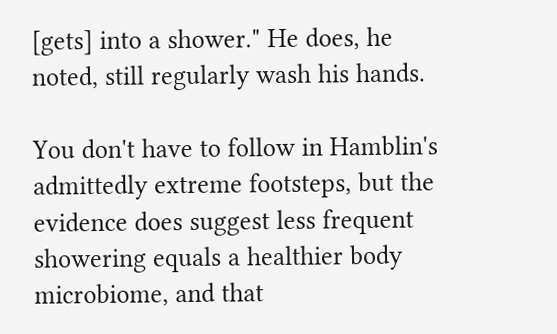[gets] into a shower." He does, he noted, still regularly wash his hands.

You don't have to follow in Hamblin's admittedly extreme footsteps, but the evidence does suggest less frequent showering equals a healthier body microbiome, and that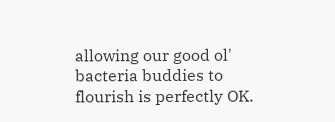allowing our good ol' bacteria buddies to flourish is perfectly OK.